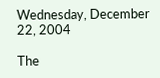Wednesday, December 22, 2004

The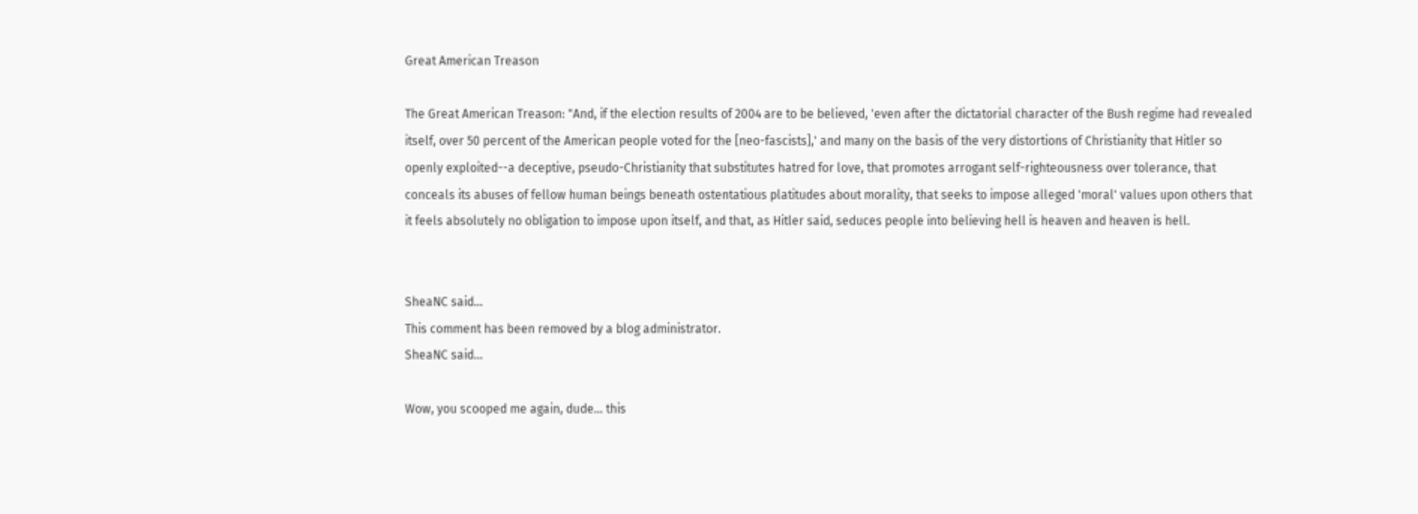Great American Treason

The Great American Treason: "And, if the election results of 2004 are to be believed, 'even after the dictatorial character of the Bush regime had revealed itself, over 50 percent of the American people voted for the [neo-fascists],' and many on the basis of the very distortions of Christianity that Hitler so openly exploited--a deceptive, pseudo-Christianity that substitutes hatred for love, that promotes arrogant self-righteousness over tolerance, that conceals its abuses of fellow human beings beneath ostentatious platitudes about morality, that seeks to impose alleged 'moral' values upon others that it feels absolutely no obligation to impose upon itself, and that, as Hitler said, seduces people into believing hell is heaven and heaven is hell.


SheaNC said...
This comment has been removed by a blog administrator.
SheaNC said...

Wow, you scooped me again, dude... this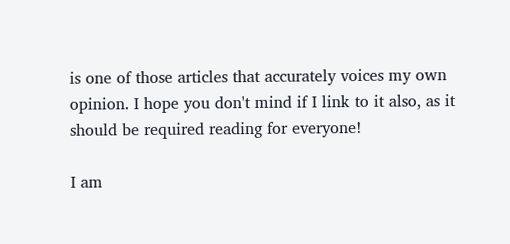is one of those articles that accurately voices my own opinion. I hope you don't mind if I link to it also, as it should be required reading for everyone!

I am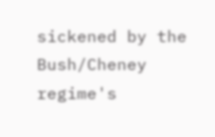sickened by the Bush/Cheney regime's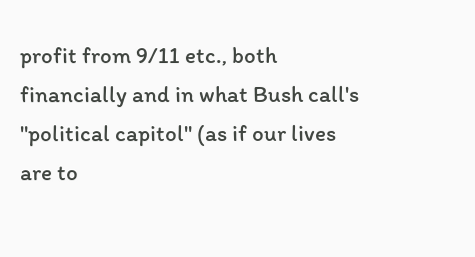profit from 9/11 etc., both financially and in what Bush call's "political capitol" (as if our lives are to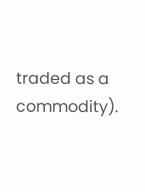traded as a commodity).